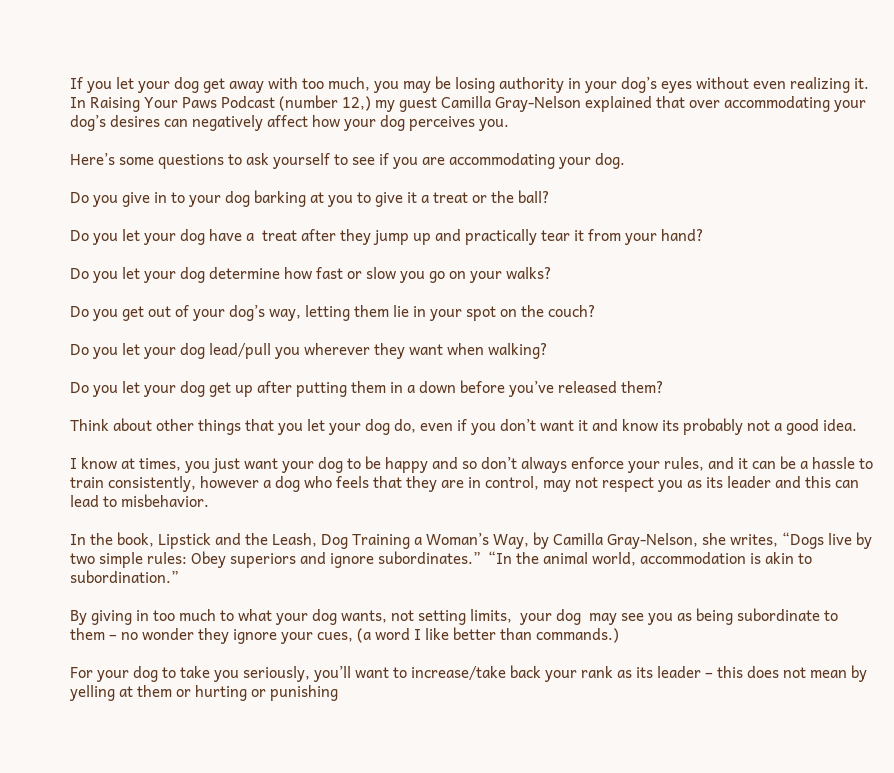If you let your dog get away with too much, you may be losing authority in your dog’s eyes without even realizing it.  In Raising Your Paws Podcast (number 12,) my guest Camilla Gray-Nelson explained that over accommodating your dog’s desires can negatively affect how your dog perceives you.

Here’s some questions to ask yourself to see if you are accommodating your dog.

Do you give in to your dog barking at you to give it a treat or the ball?

Do you let your dog have a  treat after they jump up and practically tear it from your hand?

Do you let your dog determine how fast or slow you go on your walks?

Do you get out of your dog’s way, letting them lie in your spot on the couch?

Do you let your dog lead/pull you wherever they want when walking?

Do you let your dog get up after putting them in a down before you’ve released them?

Think about other things that you let your dog do, even if you don’t want it and know its probably not a good idea.

I know at times, you just want your dog to be happy and so don’t always enforce your rules, and it can be a hassle to train consistently, however a dog who feels that they are in control, may not respect you as its leader and this can lead to misbehavior.

In the book, Lipstick and the Leash, Dog Training a Woman’s Way, by Camilla Gray-Nelson, she writes, “Dogs live by two simple rules: Obey superiors and ignore subordinates.”  “In the animal world, accommodation is akin to subordination.”

By giving in too much to what your dog wants, not setting limits,  your dog  may see you as being subordinate to them – no wonder they ignore your cues, (a word I like better than commands.)

For your dog to take you seriously, you’ll want to increase/take back your rank as its leader – this does not mean by yelling at them or hurting or punishing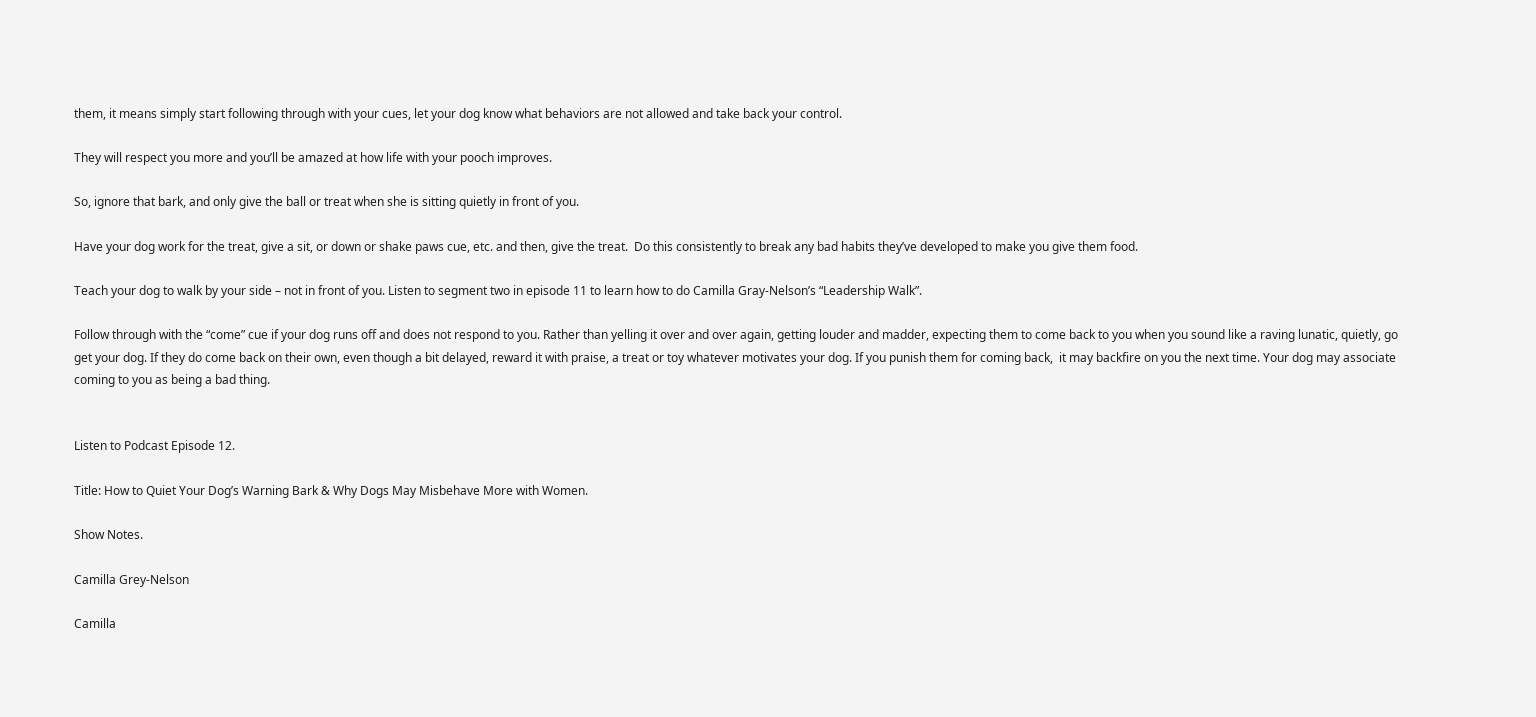them, it means simply start following through with your cues, let your dog know what behaviors are not allowed and take back your control.

They will respect you more and you’ll be amazed at how life with your pooch improves.

So, ignore that bark, and only give the ball or treat when she is sitting quietly in front of you.

Have your dog work for the treat, give a sit, or down or shake paws cue, etc. and then, give the treat.  Do this consistently to break any bad habits they’ve developed to make you give them food.

Teach your dog to walk by your side – not in front of you. Listen to segment two in episode 11 to learn how to do Camilla Gray-Nelson’s “Leadership Walk”.

Follow through with the “come” cue if your dog runs off and does not respond to you. Rather than yelling it over and over again, getting louder and madder, expecting them to come back to you when you sound like a raving lunatic, quietly, go get your dog. If they do come back on their own, even though a bit delayed, reward it with praise, a treat or toy whatever motivates your dog. If you punish them for coming back,  it may backfire on you the next time. Your dog may associate coming to you as being a bad thing.


Listen to Podcast Episode 12.

Title: How to Quiet Your Dog’s Warning Bark & Why Dogs May Misbehave More with Women.

Show Notes.

Camilla Grey-Nelson

Camilla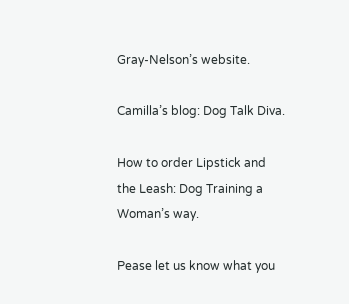Gray-Nelson’s website.

Camilla’s blog: Dog Talk Diva.

How to order Lipstick and the Leash: Dog Training a Woman’s way.

Pease let us know what you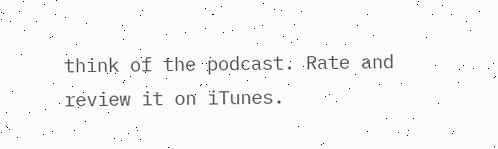think of the podcast. Rate and review it on iTunes.